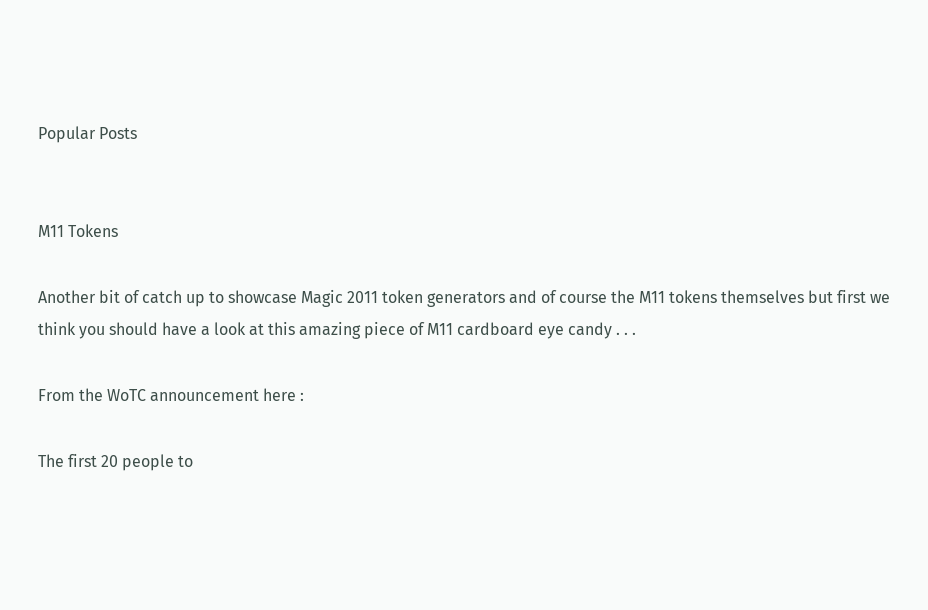Popular Posts


M11 Tokens

Another bit of catch up to showcase Magic 2011 token generators and of course the M11 tokens themselves but first we think you should have a look at this amazing piece of M11 cardboard eye candy . . .

From the WoTC announcement here :

The first 20 people to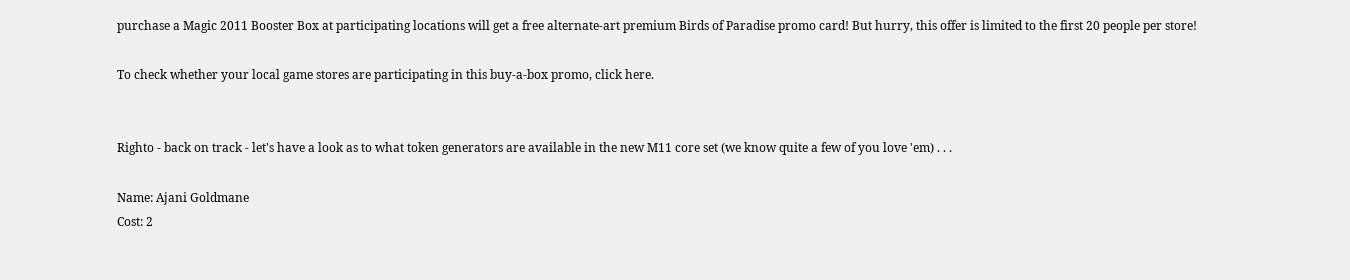purchase a Magic 2011 Booster Box at participating locations will get a free alternate-art premium Birds of Paradise promo card! But hurry, this offer is limited to the first 20 people per store!

To check whether your local game stores are participating in this buy-a-box promo, click here.


Righto - back on track - let's have a look as to what token generators are available in the new M11 core set (we know quite a few of you love 'em) . . .

Name: Ajani Goldmane
Cost: 2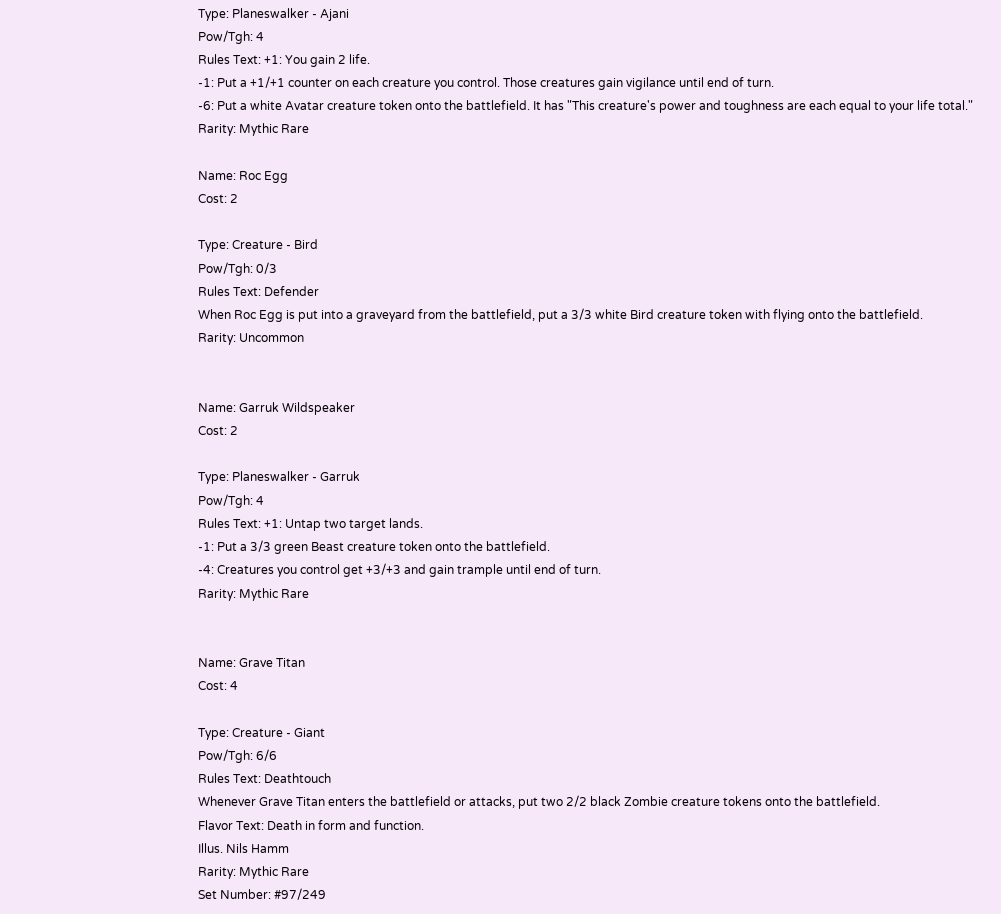Type: Planeswalker - Ajani
Pow/Tgh: 4
Rules Text: +1: You gain 2 life.
-1: Put a +1/+1 counter on each creature you control. Those creatures gain vigilance until end of turn.
-6: Put a white Avatar creature token onto the battlefield. It has "This creature's power and toughness are each equal to your life total."
Rarity: Mythic Rare

Name: Roc Egg
Cost: 2

Type: Creature - Bird
Pow/Tgh: 0/3
Rules Text: Defender
When Roc Egg is put into a graveyard from the battlefield, put a 3/3 white Bird creature token with flying onto the battlefield.
Rarity: Uncommon


Name: Garruk Wildspeaker
Cost: 2

Type: Planeswalker - Garruk
Pow/Tgh: 4
Rules Text: +1: Untap two target lands.
-1: Put a 3/3 green Beast creature token onto the battlefield.
-4: Creatures you control get +3/+3 and gain trample until end of turn.
Rarity: Mythic Rare


Name: Grave Titan
Cost: 4

Type: Creature - Giant
Pow/Tgh: 6/6
Rules Text: Deathtouch
Whenever Grave Titan enters the battlefield or attacks, put two 2/2 black Zombie creature tokens onto the battlefield.
Flavor Text: Death in form and function.
Illus. Nils Hamm
Rarity: Mythic Rare
Set Number: #97/249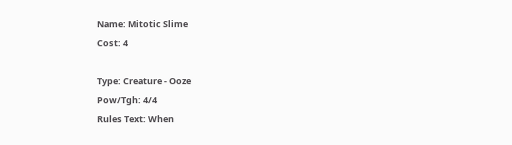Name: Mitotic Slime
Cost: 4

Type: Creature - Ooze
Pow/Tgh: 4/4
Rules Text: When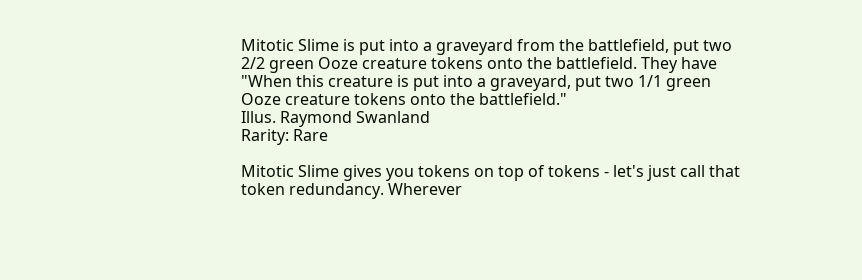Mitotic Slime is put into a graveyard from the battlefield, put two 2/2 green Ooze creature tokens onto the battlefield. They have "When this creature is put into a graveyard, put two 1/1 green Ooze creature tokens onto the battlefield."
Illus. Raymond Swanland
Rarity: Rare

Mitotic Slime gives you tokens on top of tokens - let's just call that token redundancy. Wherever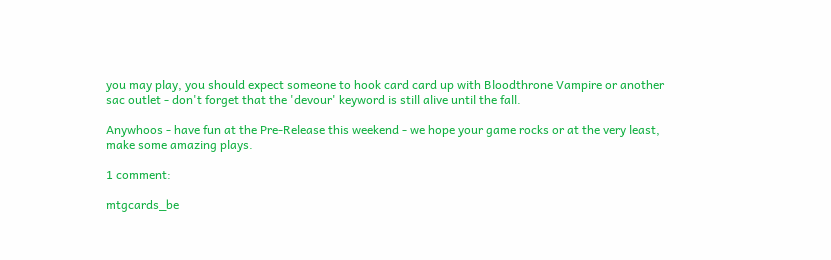you may play, you should expect someone to hook card card up with Bloodthrone Vampire or another sac outlet - don't forget that the 'devour' keyword is still alive until the fall.

Anywhoos - have fun at the Pre-Release this weekend - we hope your game rocks or at the very least, make some amazing plays.

1 comment:

mtgcards_be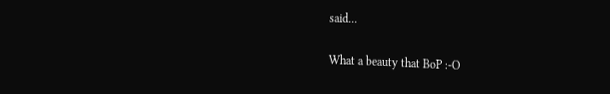said...

What a beauty that BoP :-O